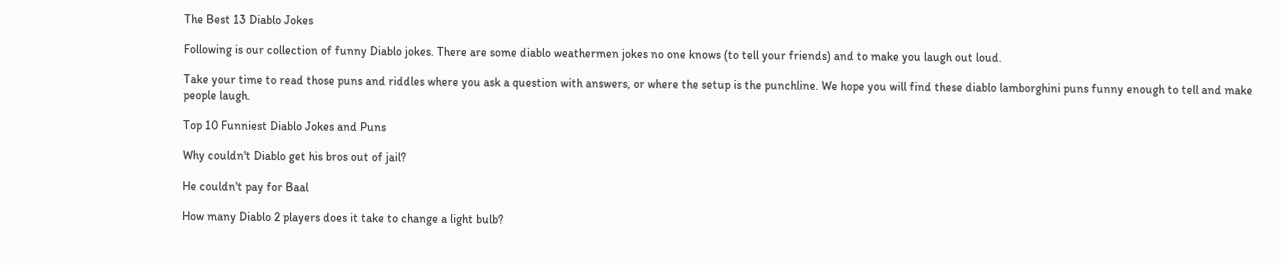The Best 13 Diablo Jokes

Following is our collection of funny Diablo jokes. There are some diablo weathermen jokes no one knows (to tell your friends) and to make you laugh out loud.

Take your time to read those puns and riddles where you ask a question with answers, or where the setup is the punchline. We hope you will find these diablo lamborghini puns funny enough to tell and make people laugh.

Top 10 Funniest Diablo Jokes and Puns

Why couldn't Diablo get his bros out of jail?

He couldn't pay for Baal

How many Diablo 2 players does it take to change a light bulb?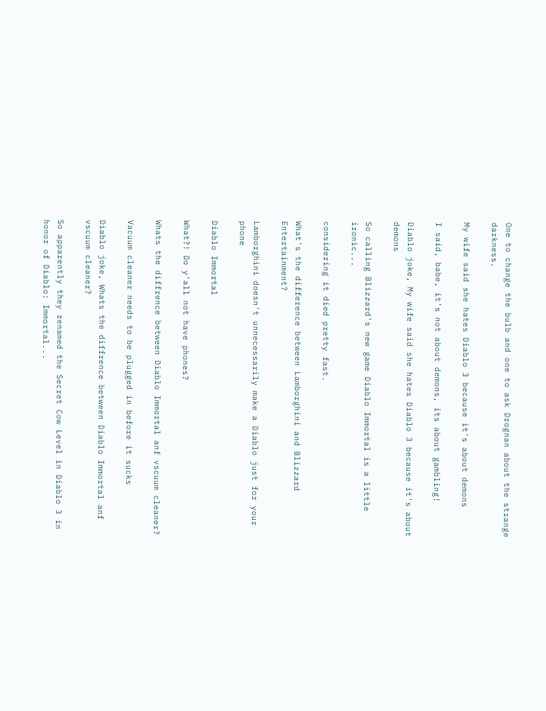One to change the bulb and one to ask Drognan about the strange darkness.

My wife said she hates Diablo 3 because it's about demons

I said, babe, it's not about demons, its about gambling!

Diablo joke, My wife said she hates Diablo 3 because it's about demons

So calling Blizzard's new game Diablo Immortal is a little ironic...

considering it died pretty fast.

What's the difference between Lamborghini and Blizzard Entertainment?

Lamborghini doesn't unnecessarily make a Diablo just for your phone

Diablo Immortal

What?! Do y'all not have phones?

Whats the diffrence between Diablo Immortal anf vscuum cleaner?

Vacuum cleaner needs to be plugged in before it sucks

Diablo joke, Whats the diffrence between Diablo Immortal anf vscuum cleaner?

So apparently they renamed the Secret Cow Level in Diablo 3 in honor of Diablo: Immortal...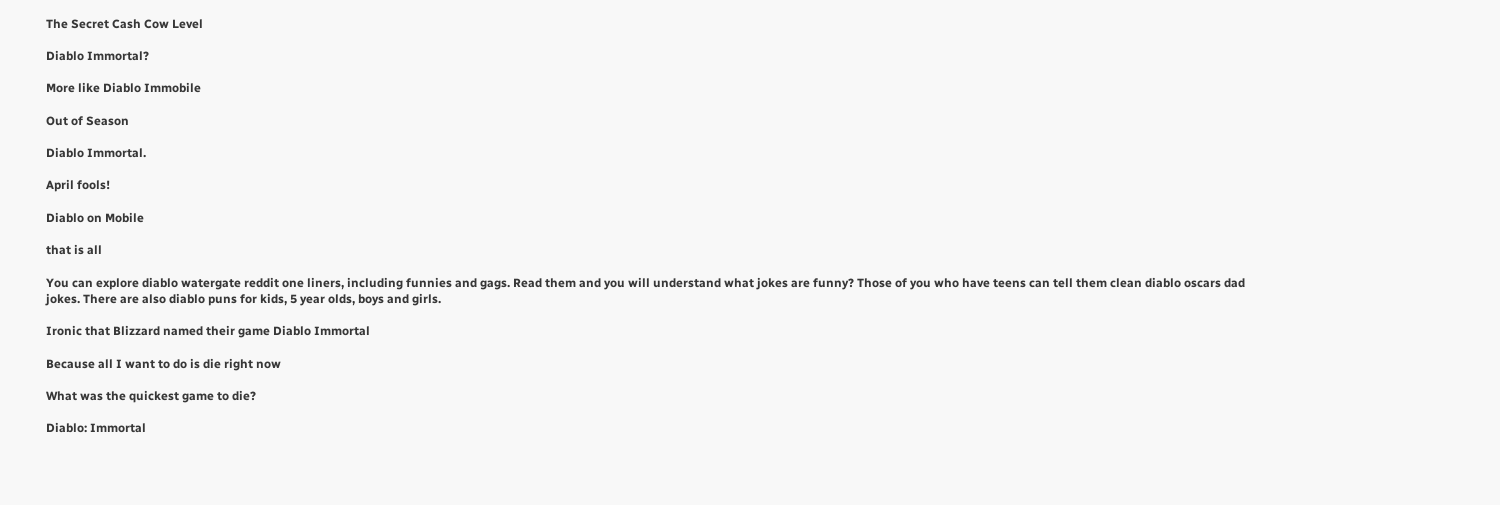The Secret Cash Cow Level

Diablo Immortal?

More like Diablo Immobile

Out of Season

Diablo Immortal.

April fools!

Diablo on Mobile

that is all

You can explore diablo watergate reddit one liners, including funnies and gags. Read them and you will understand what jokes are funny? Those of you who have teens can tell them clean diablo oscars dad jokes. There are also diablo puns for kids, 5 year olds, boys and girls.

Ironic that Blizzard named their game Diablo Immortal

Because all I want to do is die right now

What was the quickest game to die?

Diablo: Immortal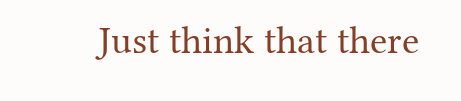Just think that there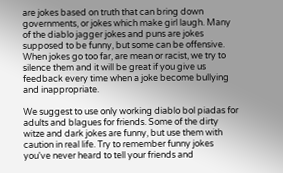are jokes based on truth that can bring down governments, or jokes which make girl laugh. Many of the diablo jagger jokes and puns are jokes supposed to be funny, but some can be offensive. When jokes go too far, are mean or racist, we try to silence them and it will be great if you give us feedback every time when a joke become bullying and inappropriate.

We suggest to use only working diablo bol piadas for adults and blagues for friends. Some of the dirty witze and dark jokes are funny, but use them with caution in real life. Try to remember funny jokes you've never heard to tell your friends and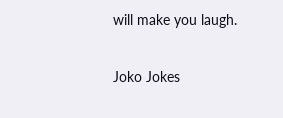will make you laugh.

Joko Jokes